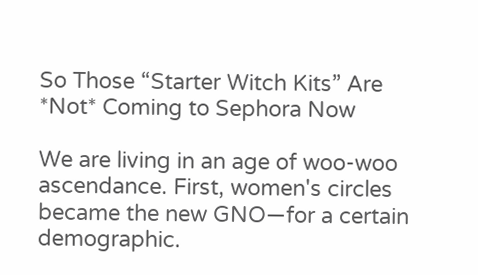So Those “Starter Witch Kits” Are *Not* Coming to Sephora Now

We are living in an age of woo-woo ascendance. First, women's circles became the new GNO—for a certain demographic.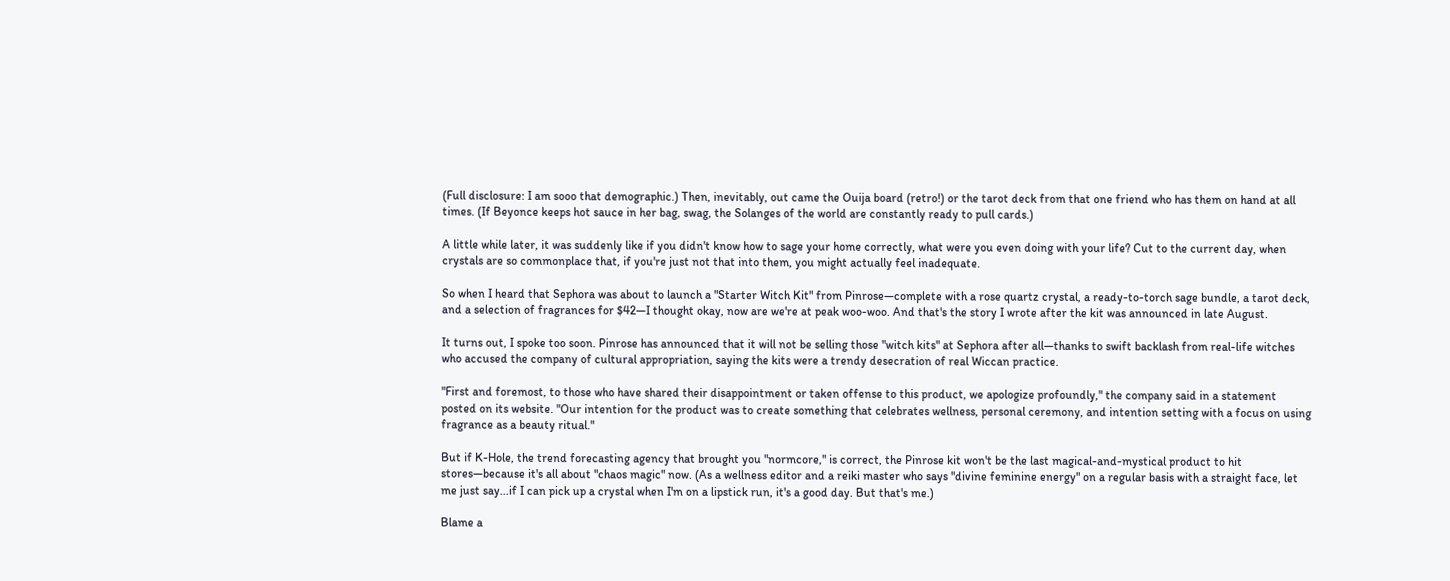(Full disclosure: I am sooo that demographic.) Then, inevitably, out came the Ouija board (retro!) or the tarot deck from that one friend who has them on hand at all times. (If Beyonce keeps hot sauce in her bag, swag, the Solanges of the world are constantly ready to pull cards.)

A little while later, it was suddenly like if you didn't know how to sage your home correctly, what were you even doing with your life? Cut to the current day, when crystals are so commonplace that, if you're just not that into them, you might actually feel inadequate.

So when I heard that Sephora was about to launch a "Starter Witch Kit" from Pinrose—complete with a rose quartz crystal, a ready-to-torch sage bundle, a tarot deck, and a selection of fragrances for $42—I thought okay, now are we're at peak woo-woo. And that's the story I wrote after the kit was announced in late August.

It turns out, I spoke too soon. Pinrose has announced that it will not be selling those "witch kits" at Sephora after all—thanks to swift backlash from real-life witches who accused the company of cultural appropriation, saying the kits were a trendy desecration of real Wiccan practice.

"First and foremost, to those who have shared their disappointment or taken offense to this product, we apologize profoundly," the company said in a statement posted on its website. "Our intention for the product was to create something that celebrates wellness, personal ceremony, and intention setting with a focus on using fragrance as a beauty ritual."

But if K-Hole, the trend forecasting agency that brought you "normcore," is correct, the Pinrose kit won't be the last magical-and-mystical product to hit stores—because it's all about "chaos magic" now. (As a wellness editor and a reiki master who says "divine feminine energy" on a regular basis with a straight face, let me just say...if I can pick up a crystal when I'm on a lipstick run, it's a good day. But that's me.)

Blame a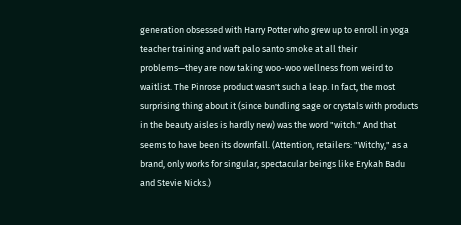generation obsessed with Harry Potter who grew up to enroll in yoga teacher training and waft palo santo smoke at all their problems—they are now taking woo-woo wellness from weird to waitlist. The Pinrose product wasn't such a leap. In fact, the most surprising thing about it (since bundling sage or crystals with products in the beauty aisles is hardly new) was the word "witch." And that seems to have been its downfall. (Attention, retailers: "Witchy," as a brand, only works for singular, spectacular beings like Erykah Badu and Stevie Nicks.)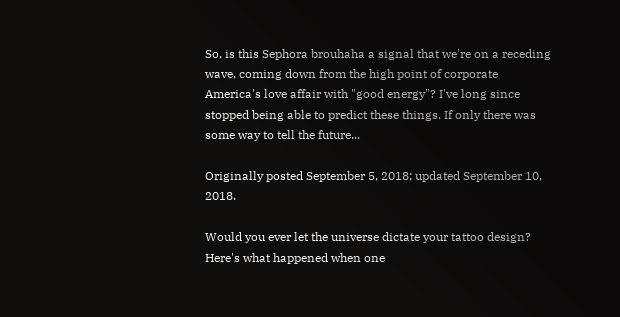So, is this Sephora brouhaha a signal that we're on a receding wave, coming down from the high point of corporate America's love affair with "good energy"? I've long since stopped being able to predict these things. If only there was some way to tell the future...

Originally posted September 5, 2018; updated September 10, 2018.

Would you ever let the universe dictate your tattoo design? Here's what happened when one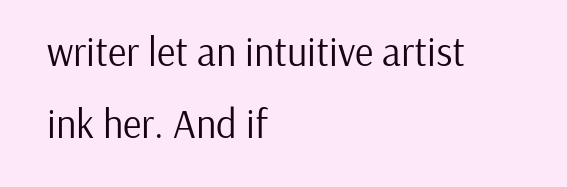writer let an intuitive artist ink her. And if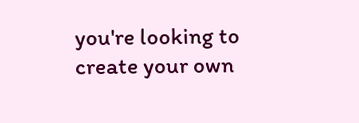you're looking to create your own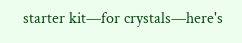starter kit—for crystals—here's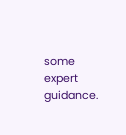some expert guidance.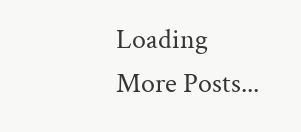Loading More Posts...